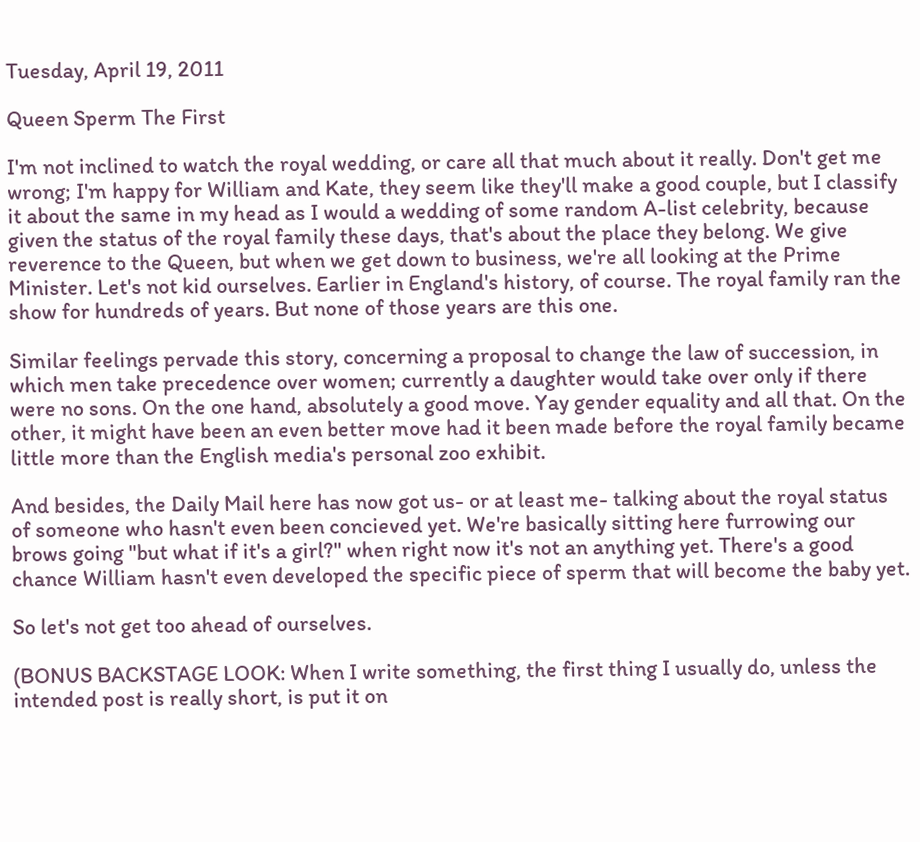Tuesday, April 19, 2011

Queen Sperm The First

I'm not inclined to watch the royal wedding, or care all that much about it really. Don't get me wrong; I'm happy for William and Kate, they seem like they'll make a good couple, but I classify it about the same in my head as I would a wedding of some random A-list celebrity, because given the status of the royal family these days, that's about the place they belong. We give reverence to the Queen, but when we get down to business, we're all looking at the Prime Minister. Let's not kid ourselves. Earlier in England's history, of course. The royal family ran the show for hundreds of years. But none of those years are this one.

Similar feelings pervade this story, concerning a proposal to change the law of succession, in which men take precedence over women; currently a daughter would take over only if there were no sons. On the one hand, absolutely a good move. Yay gender equality and all that. On the other, it might have been an even better move had it been made before the royal family became little more than the English media's personal zoo exhibit.

And besides, the Daily Mail here has now got us- or at least me- talking about the royal status of someone who hasn't even been concieved yet. We're basically sitting here furrowing our brows going "but what if it's a girl?" when right now it's not an anything yet. There's a good chance William hasn't even developed the specific piece of sperm that will become the baby yet.

So let's not get too ahead of ourselves.

(BONUS BACKSTAGE LOOK: When I write something, the first thing I usually do, unless the intended post is really short, is put it on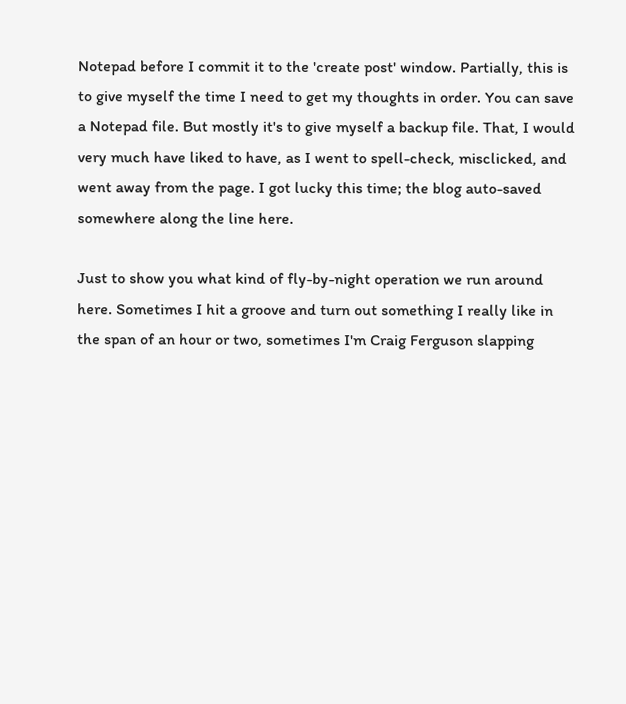Notepad before I commit it to the 'create post' window. Partially, this is to give myself the time I need to get my thoughts in order. You can save a Notepad file. But mostly it's to give myself a backup file. That, I would very much have liked to have, as I went to spell-check, misclicked, and went away from the page. I got lucky this time; the blog auto-saved somewhere along the line here.

Just to show you what kind of fly-by-night operation we run around here. Sometimes I hit a groove and turn out something I really like in the span of an hour or two, sometimes I'm Craig Ferguson slapping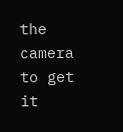the camera to get it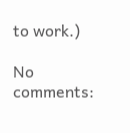to work.)

No comments: